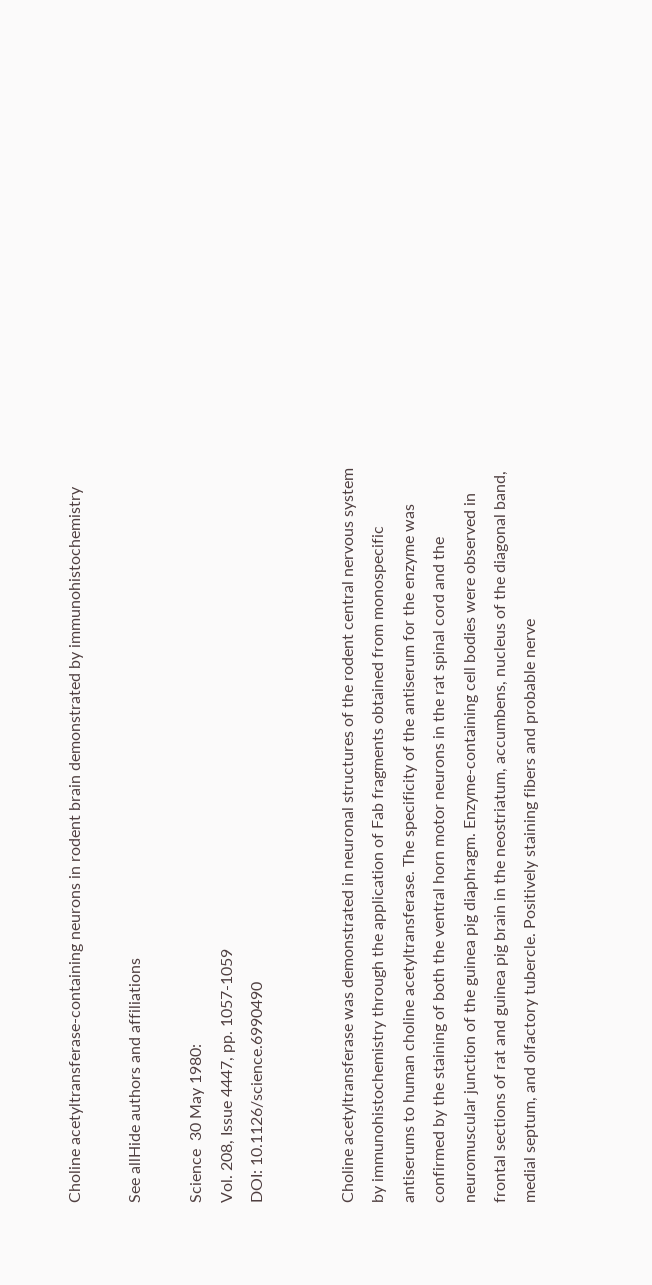Choline acetyltransferase-containing neurons in rodent brain demonstrated by immunohistochemistry

See allHide authors and affiliations

Science  30 May 1980:
Vol. 208, Issue 4447, pp. 1057-1059
DOI: 10.1126/science.6990490


Choline acetyltransferase was demonstrated in neuronal structures of the rodent central nervous system by immunohistochemistry through the application of Fab fragments obtained from monospecific antiserums to human choline acetyltransferase. The specificity of the antiserum for the enzyme was confirmed by the staining of both the ventral horn motor neurons in the rat spinal cord and the neuromuscular junction of the guinea pig diaphragm. Enzyme-containing cell bodies were observed in frontal sections of rat and guinea pig brain in the neostriatum, accumbens, nucleus of the diagonal band, medial septum, and olfactory tubercle. Positively staining fibers and probable nerve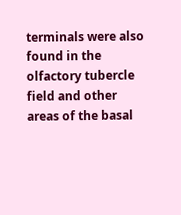terminals were also found in the olfactory tubercle field and other areas of the basal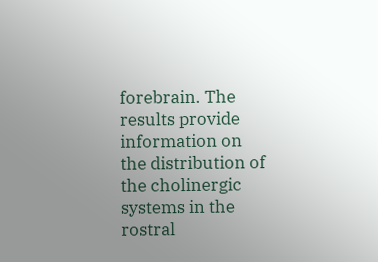forebrain. The results provide information on the distribution of the cholinergic systems in the rostral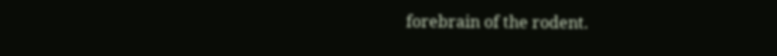forebrain of the rodent.